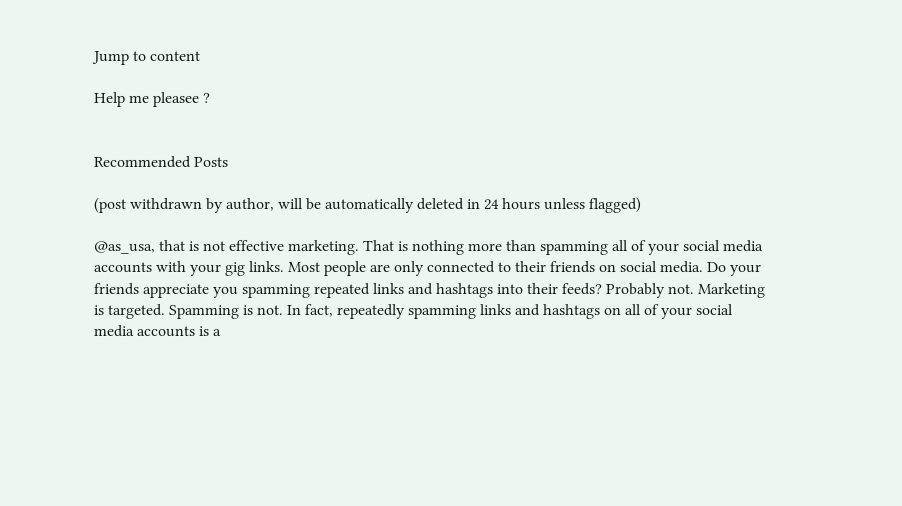Jump to content

Help me pleasee ?


Recommended Posts

(post withdrawn by author, will be automatically deleted in 24 hours unless flagged)

@as_usa, that is not effective marketing. That is nothing more than spamming all of your social media accounts with your gig links. Most people are only connected to their friends on social media. Do your friends appreciate you spamming repeated links and hashtags into their feeds? Probably not. Marketing is targeted. Spamming is not. In fact, repeatedly spamming links and hashtags on all of your social media accounts is a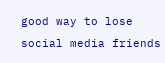good way to lose social media friends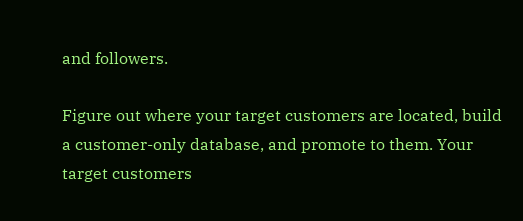and followers.

Figure out where your target customers are located, build a customer-only database, and promote to them. Your target customers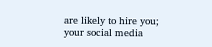are likely to hire you; your social media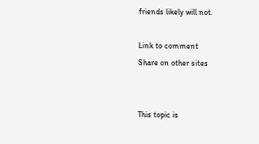friends likely will not.

Link to comment
Share on other sites


This topic is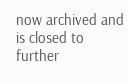now archived and is closed to further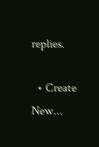replies.

  • Create New...